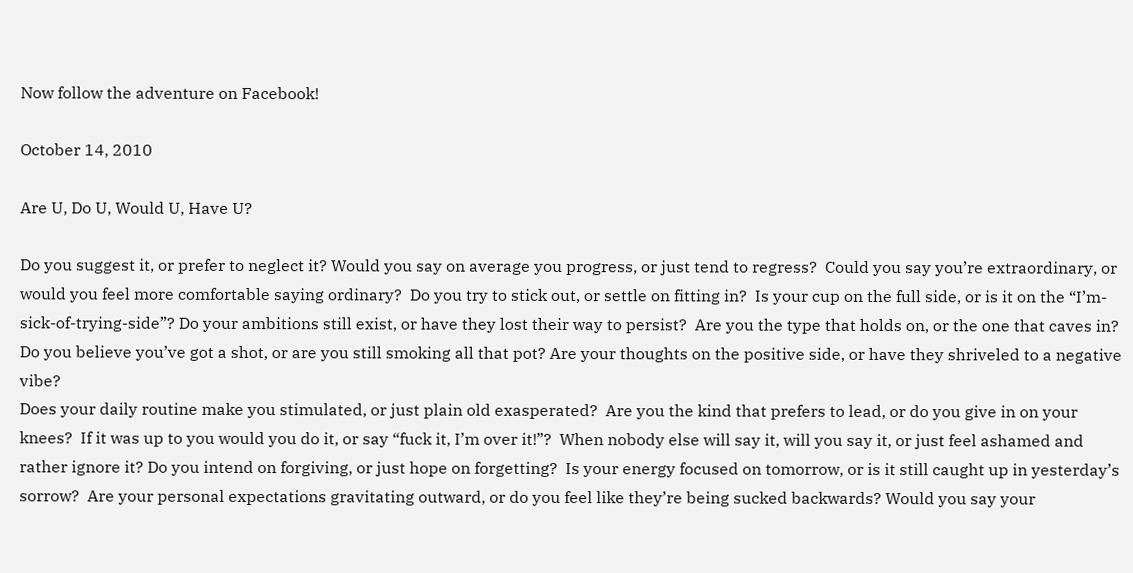Now follow the adventure on Facebook!

October 14, 2010

Are U, Do U, Would U, Have U?

Do you suggest it, or prefer to neglect it? Would you say on average you progress, or just tend to regress?  Could you say you’re extraordinary, or would you feel more comfortable saying ordinary?  Do you try to stick out, or settle on fitting in?  Is your cup on the full side, or is it on the “I’m-sick-of-trying-side”? Do your ambitions still exist, or have they lost their way to persist?  Are you the type that holds on, or the one that caves in?  Do you believe you’ve got a shot, or are you still smoking all that pot? Are your thoughts on the positive side, or have they shriveled to a negative vibe?
Does your daily routine make you stimulated, or just plain old exasperated?  Are you the kind that prefers to lead, or do you give in on your knees?  If it was up to you would you do it, or say “fuck it, I’m over it!”?  When nobody else will say it, will you say it, or just feel ashamed and rather ignore it? Do you intend on forgiving, or just hope on forgetting?  Is your energy focused on tomorrow, or is it still caught up in yesterday’s sorrow?  Are your personal expectations gravitating outward, or do you feel like they’re being sucked backwards? Would you say your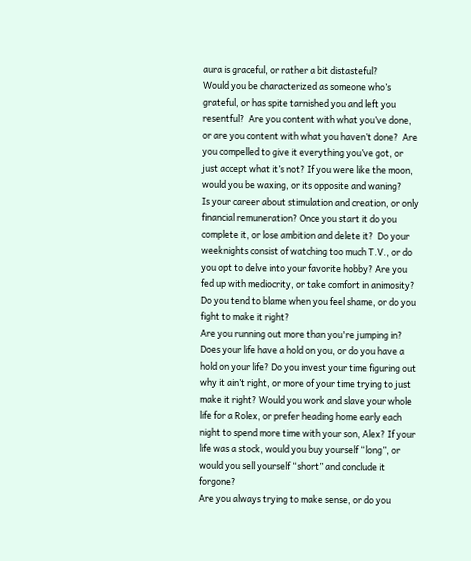aura is graceful, or rather a bit distasteful?
Would you be characterized as someone who’s grateful, or has spite tarnished you and left you resentful?  Are you content with what you’ve done, or are you content with what you haven’t done?  Are you compelled to give it everything you’ve got, or just accept what it’s not? If you were like the moon, would you be waxing, or its opposite and waning?
Is your career about stimulation and creation, or only financial remuneration? Once you start it do you complete it, or lose ambition and delete it?  Do your weeknights consist of watching too much T.V., or do you opt to delve into your favorite hobby? Are you fed up with mediocrity, or take comfort in animosity? Do you tend to blame when you feel shame, or do you fight to make it right?
Are you running out more than you're jumping in? Does your life have a hold on you, or do you have a hold on your life? Do you invest your time figuring out why it ain’t right, or more of your time trying to just make it right? Would you work and slave your whole life for a Rolex, or prefer heading home early each night to spend more time with your son, Alex? If your life was a stock, would you buy yourself “long”, or would you sell yourself “short” and conclude it forgone?
Are you always trying to make sense, or do you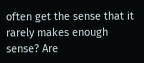often get the sense that it rarely makes enough sense? Are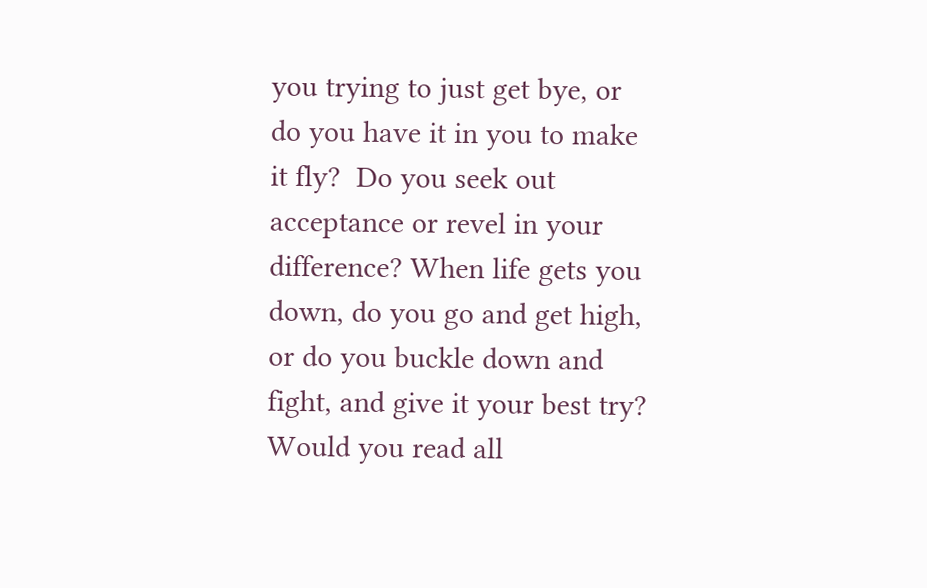you trying to just get bye, or do you have it in you to make it fly?  Do you seek out acceptance or revel in your difference? When life gets you down, do you go and get high, or do you buckle down and fight, and give it your best try?
Would you read all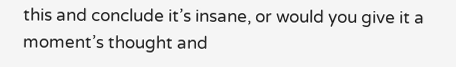this and conclude it’s insane, or would you give it a moment’s thought and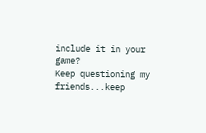include it in your game?
Keep questioning my friends...keep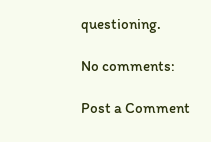questioning.

No comments:

Post a Comment